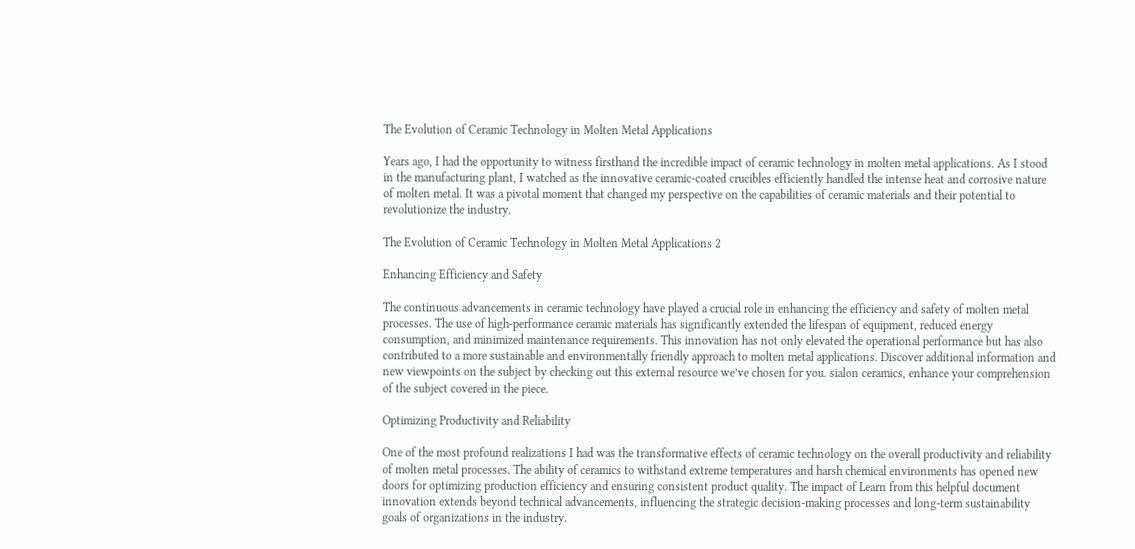The Evolution of Ceramic Technology in Molten Metal Applications

Years ago, I had the opportunity to witness firsthand the incredible impact of ceramic technology in molten metal applications. As I stood in the manufacturing plant, I watched as the innovative ceramic-coated crucibles efficiently handled the intense heat and corrosive nature of molten metal. It was a pivotal moment that changed my perspective on the capabilities of ceramic materials and their potential to revolutionize the industry.

The Evolution of Ceramic Technology in Molten Metal Applications 2

Enhancing Efficiency and Safety

The continuous advancements in ceramic technology have played a crucial role in enhancing the efficiency and safety of molten metal processes. The use of high-performance ceramic materials has significantly extended the lifespan of equipment, reduced energy consumption, and minimized maintenance requirements. This innovation has not only elevated the operational performance but has also contributed to a more sustainable and environmentally friendly approach to molten metal applications. Discover additional information and new viewpoints on the subject by checking out this external resource we’ve chosen for you. sialon ceramics, enhance your comprehension of the subject covered in the piece.

Optimizing Productivity and Reliability

One of the most profound realizations I had was the transformative effects of ceramic technology on the overall productivity and reliability of molten metal processes. The ability of ceramics to withstand extreme temperatures and harsh chemical environments has opened new doors for optimizing production efficiency and ensuring consistent product quality. The impact of Learn from this helpful document innovation extends beyond technical advancements, influencing the strategic decision-making processes and long-term sustainability goals of organizations in the industry.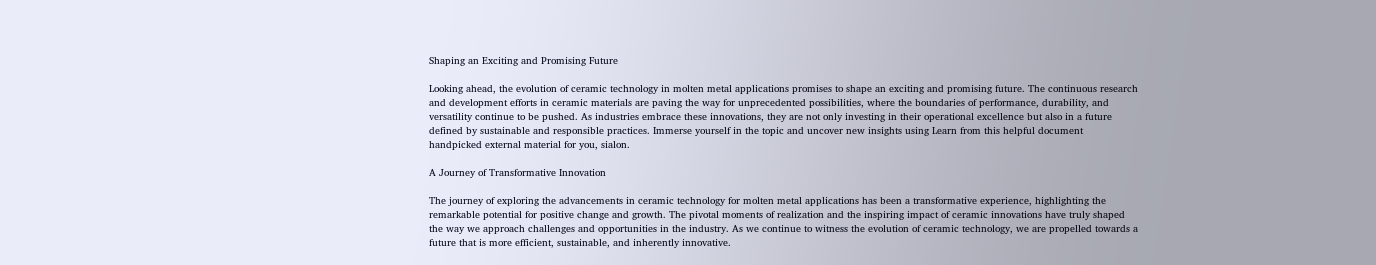Shaping an Exciting and Promising Future

Looking ahead, the evolution of ceramic technology in molten metal applications promises to shape an exciting and promising future. The continuous research and development efforts in ceramic materials are paving the way for unprecedented possibilities, where the boundaries of performance, durability, and versatility continue to be pushed. As industries embrace these innovations, they are not only investing in their operational excellence but also in a future defined by sustainable and responsible practices. Immerse yourself in the topic and uncover new insights using Learn from this helpful document handpicked external material for you, sialon.

A Journey of Transformative Innovation

The journey of exploring the advancements in ceramic technology for molten metal applications has been a transformative experience, highlighting the remarkable potential for positive change and growth. The pivotal moments of realization and the inspiring impact of ceramic innovations have truly shaped the way we approach challenges and opportunities in the industry. As we continue to witness the evolution of ceramic technology, we are propelled towards a future that is more efficient, sustainable, and inherently innovative.